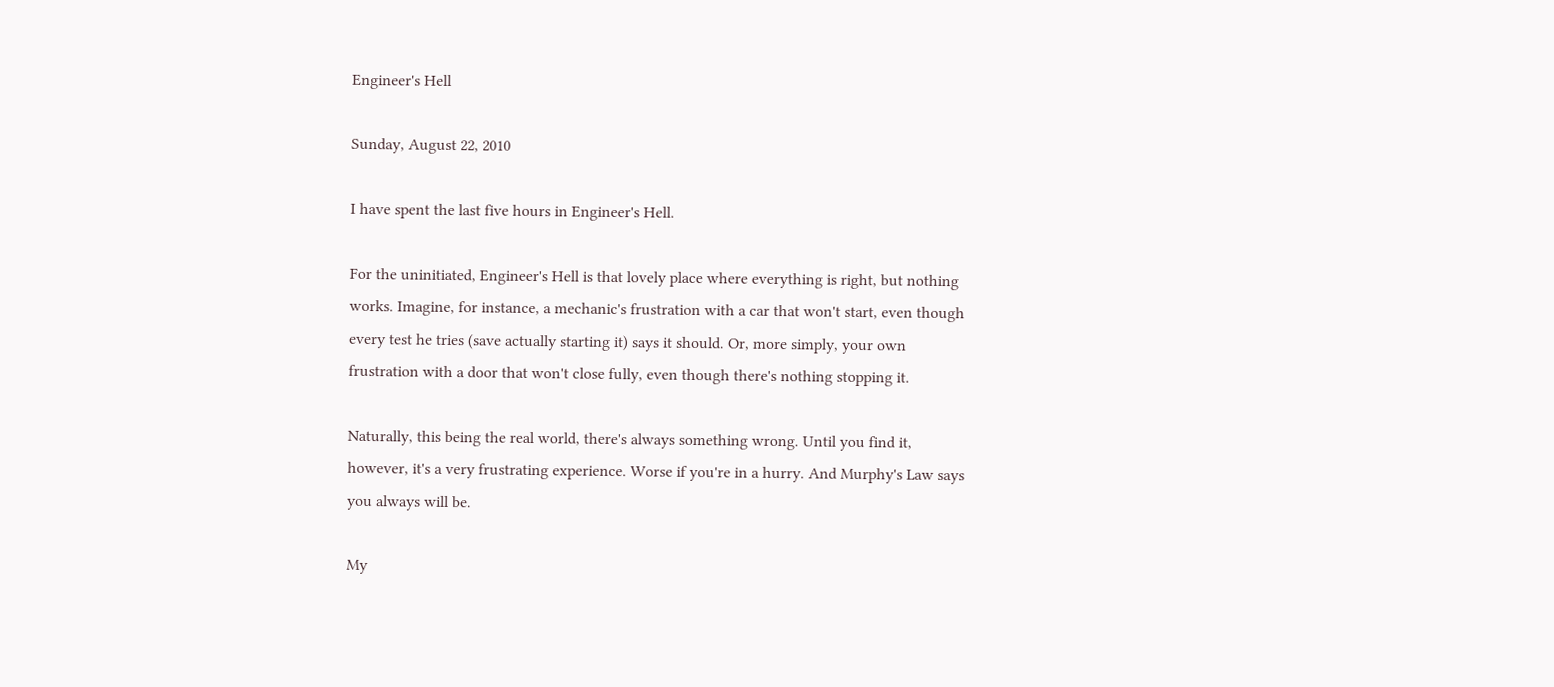Engineer's Hell

Sunday, August 22, 2010

I have spent the last five hours in Engineer's Hell.

For the uninitiated, Engineer's Hell is that lovely place where everything is right, but nothing works. Imagine, for instance, a mechanic's frustration with a car that won't start, even though every test he tries (save actually starting it) says it should. Or, more simply, your own frustration with a door that won't close fully, even though there's nothing stopping it.

Naturally, this being the real world, there's always something wrong. Until you find it, however, it's a very frustrating experience. Worse if you're in a hurry. And Murphy's Law says you always will be.

My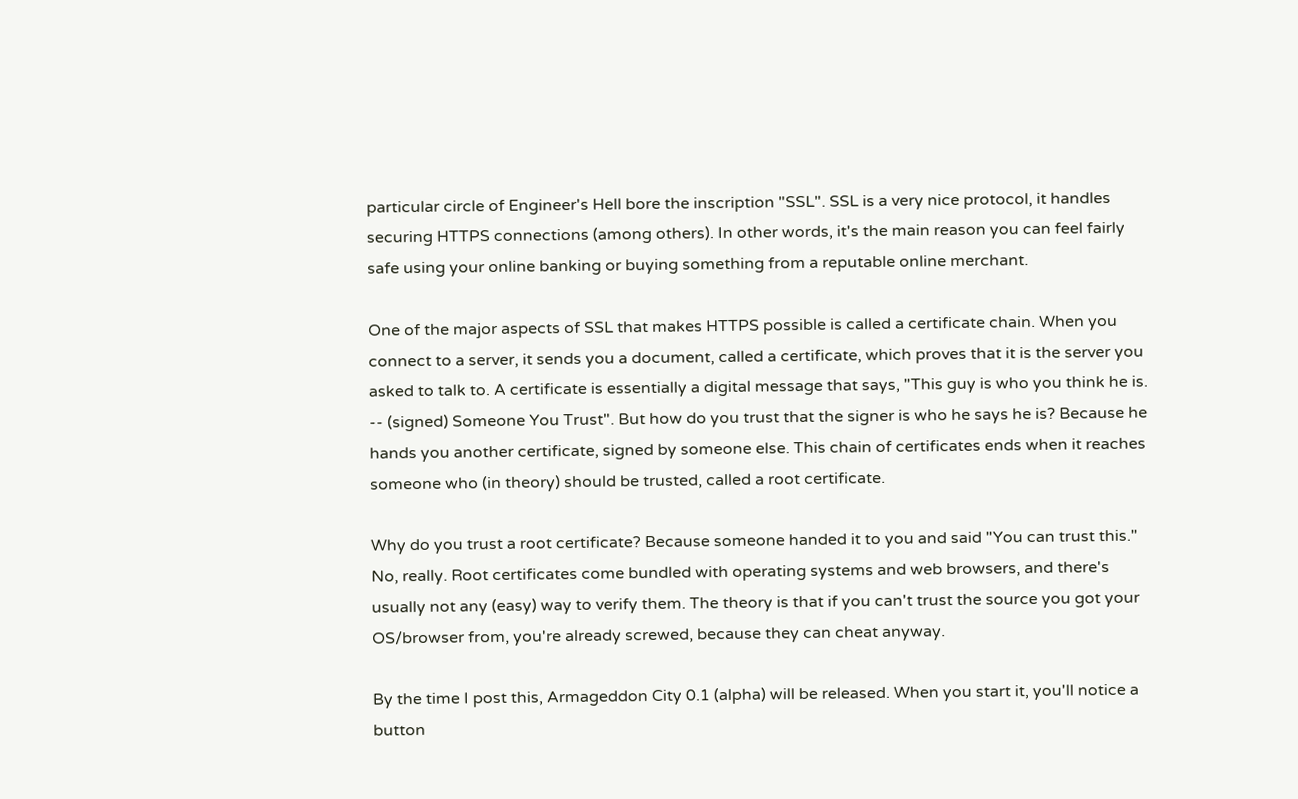particular circle of Engineer's Hell bore the inscription "SSL". SSL is a very nice protocol, it handles securing HTTPS connections (among others). In other words, it's the main reason you can feel fairly safe using your online banking or buying something from a reputable online merchant.

One of the major aspects of SSL that makes HTTPS possible is called a certificate chain. When you connect to a server, it sends you a document, called a certificate, which proves that it is the server you asked to talk to. A certificate is essentially a digital message that says, "This guy is who you think he is. -- (signed) Someone You Trust". But how do you trust that the signer is who he says he is? Because he hands you another certificate, signed by someone else. This chain of certificates ends when it reaches someone who (in theory) should be trusted, called a root certificate.

Why do you trust a root certificate? Because someone handed it to you and said "You can trust this." No, really. Root certificates come bundled with operating systems and web browsers, and there's usually not any (easy) way to verify them. The theory is that if you can't trust the source you got your OS/browser from, you're already screwed, because they can cheat anyway.

By the time I post this, Armageddon City 0.1 (alpha) will be released. When you start it, you'll notice a button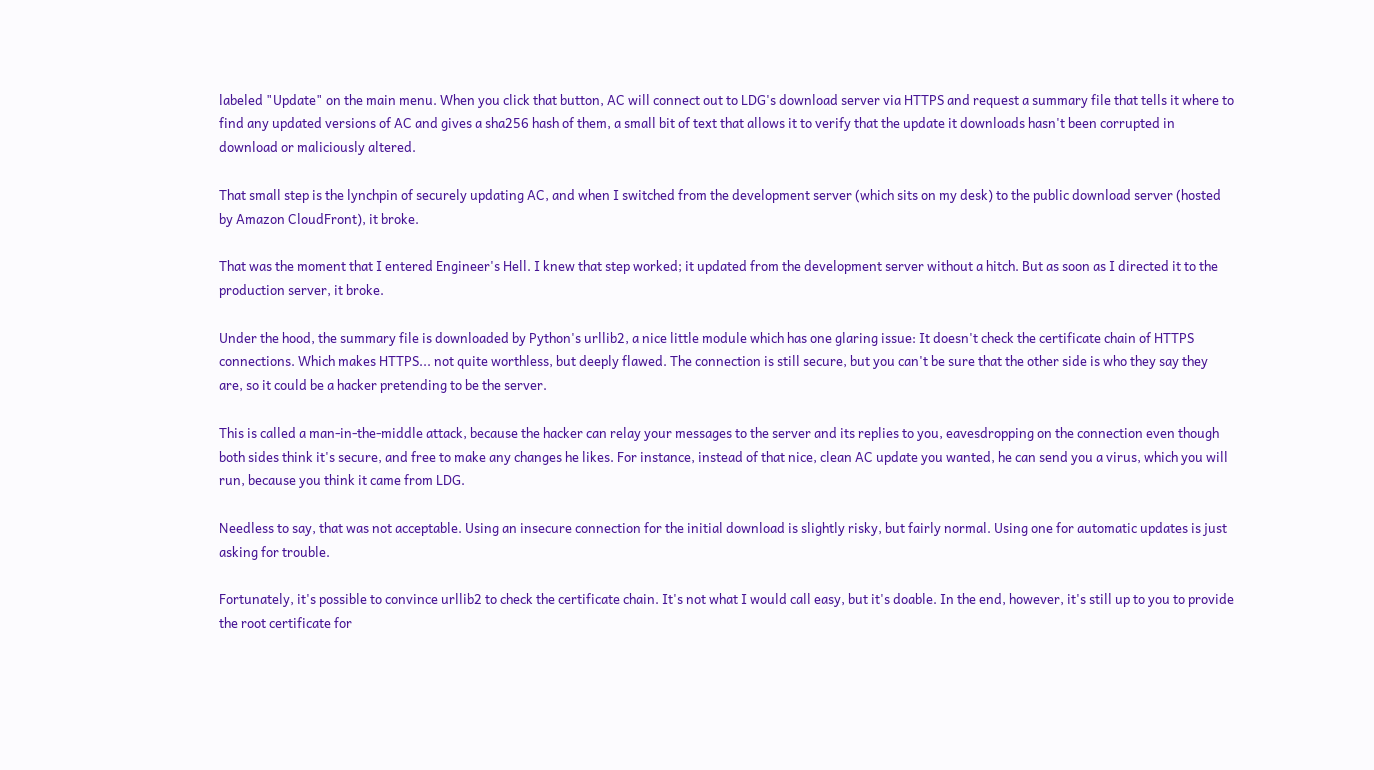labeled "Update" on the main menu. When you click that button, AC will connect out to LDG's download server via HTTPS and request a summary file that tells it where to find any updated versions of AC and gives a sha256 hash of them, a small bit of text that allows it to verify that the update it downloads hasn't been corrupted in download or maliciously altered.

That small step is the lynchpin of securely updating AC, and when I switched from the development server (which sits on my desk) to the public download server (hosted by Amazon CloudFront), it broke.

That was the moment that I entered Engineer's Hell. I knew that step worked; it updated from the development server without a hitch. But as soon as I directed it to the production server, it broke.

Under the hood, the summary file is downloaded by Python's urllib2, a nice little module which has one glaring issue: It doesn't check the certificate chain of HTTPS connections. Which makes HTTPS... not quite worthless, but deeply flawed. The connection is still secure, but you can't be sure that the other side is who they say they are, so it could be a hacker pretending to be the server.

This is called a man-in-the-middle attack, because the hacker can relay your messages to the server and its replies to you, eavesdropping on the connection even though both sides think it's secure, and free to make any changes he likes. For instance, instead of that nice, clean AC update you wanted, he can send you a virus, which you will run, because you think it came from LDG.

Needless to say, that was not acceptable. Using an insecure connection for the initial download is slightly risky, but fairly normal. Using one for automatic updates is just asking for trouble.

Fortunately, it's possible to convince urllib2 to check the certificate chain. It's not what I would call easy, but it's doable. In the end, however, it's still up to you to provide the root certificate for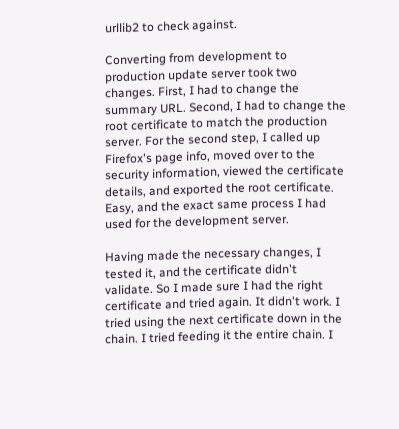urllib2 to check against.

Converting from development to production update server took two changes. First, I had to change the summary URL. Second, I had to change the root certificate to match the production server. For the second step, I called up Firefox's page info, moved over to the security information, viewed the certificate details, and exported the root certificate. Easy, and the exact same process I had used for the development server.

Having made the necessary changes, I tested it, and the certificate didn't validate. So I made sure I had the right certificate and tried again. It didn't work. I tried using the next certificate down in the chain. I tried feeding it the entire chain. I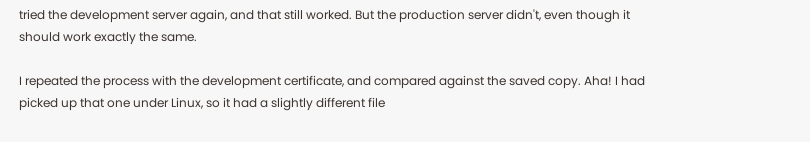tried the development server again, and that still worked. But the production server didn't, even though it should work exactly the same.

I repeated the process with the development certificate, and compared against the saved copy. Aha! I had picked up that one under Linux, so it had a slightly different file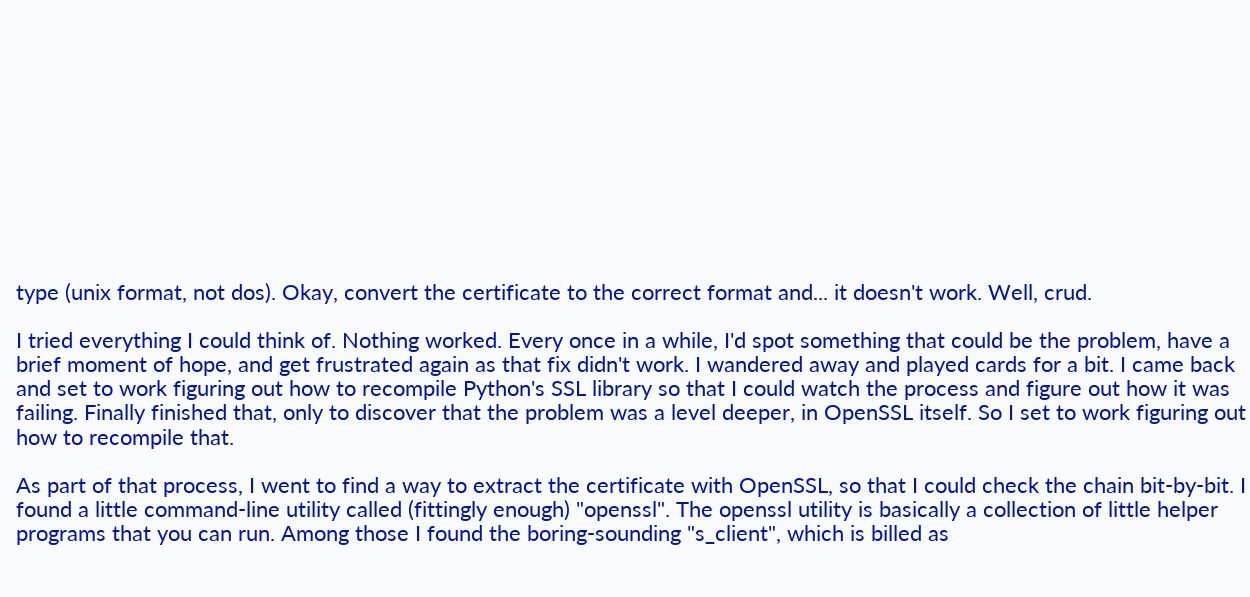type (unix format, not dos). Okay, convert the certificate to the correct format and... it doesn't work. Well, crud.

I tried everything I could think of. Nothing worked. Every once in a while, I'd spot something that could be the problem, have a brief moment of hope, and get frustrated again as that fix didn't work. I wandered away and played cards for a bit. I came back and set to work figuring out how to recompile Python's SSL library so that I could watch the process and figure out how it was failing. Finally finished that, only to discover that the problem was a level deeper, in OpenSSL itself. So I set to work figuring out how to recompile that.

As part of that process, I went to find a way to extract the certificate with OpenSSL, so that I could check the chain bit-by-bit. I found a little command-line utility called (fittingly enough) "openssl". The openssl utility is basically a collection of little helper programs that you can run. Among those I found the boring-sounding "s_client", which is billed as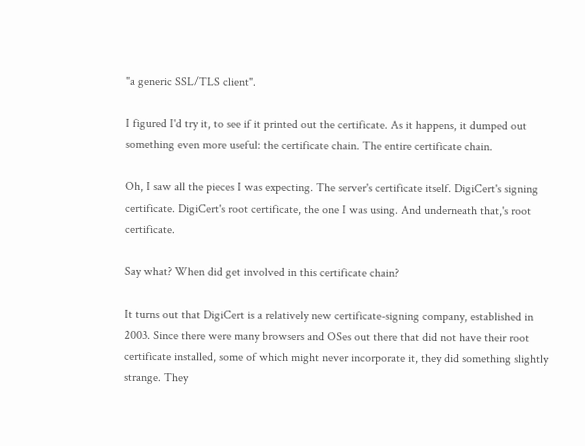"a generic SSL/TLS client".

I figured I'd try it, to see if it printed out the certificate. As it happens, it dumped out something even more useful: the certificate chain. The entire certificate chain.

Oh, I saw all the pieces I was expecting. The server's certificate itself. DigiCert's signing certificate. DigiCert's root certificate, the one I was using. And underneath that,'s root certificate.

Say what? When did get involved in this certificate chain?

It turns out that DigiCert is a relatively new certificate-signing company, established in 2003. Since there were many browsers and OSes out there that did not have their root certificate installed, some of which might never incorporate it, they did something slightly strange. They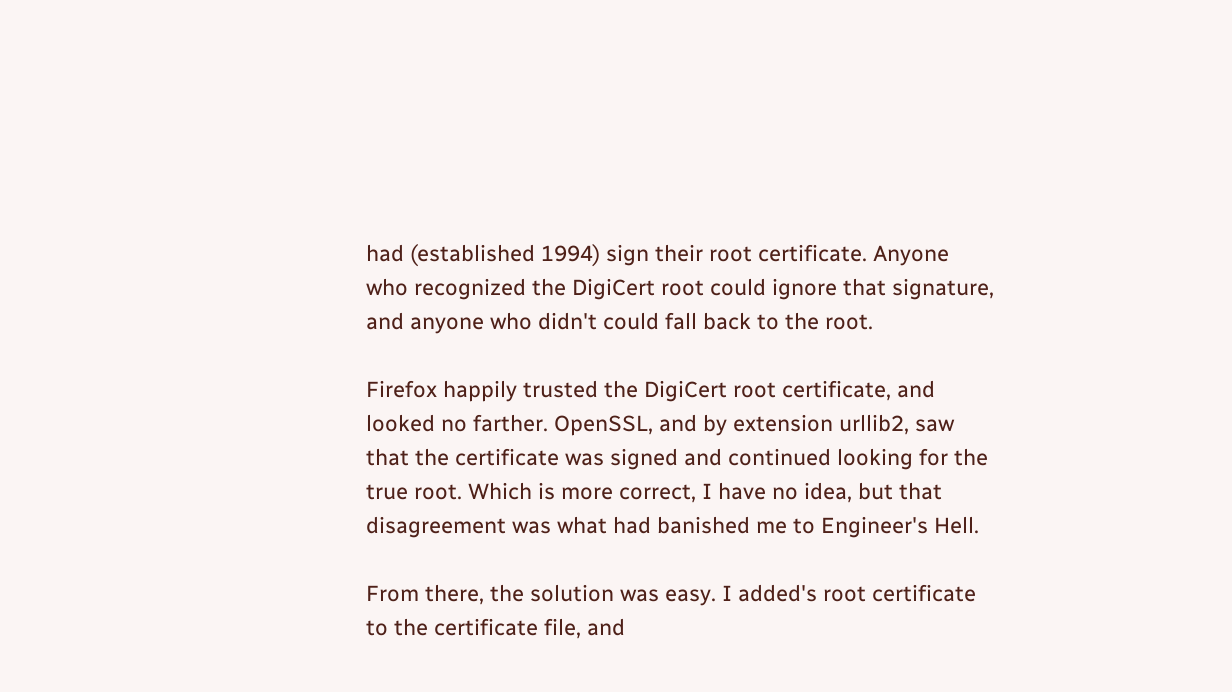had (established 1994) sign their root certificate. Anyone who recognized the DigiCert root could ignore that signature, and anyone who didn't could fall back to the root.

Firefox happily trusted the DigiCert root certificate, and looked no farther. OpenSSL, and by extension urllib2, saw that the certificate was signed and continued looking for the true root. Which is more correct, I have no idea, but that disagreement was what had banished me to Engineer's Hell.

From there, the solution was easy. I added's root certificate to the certificate file, and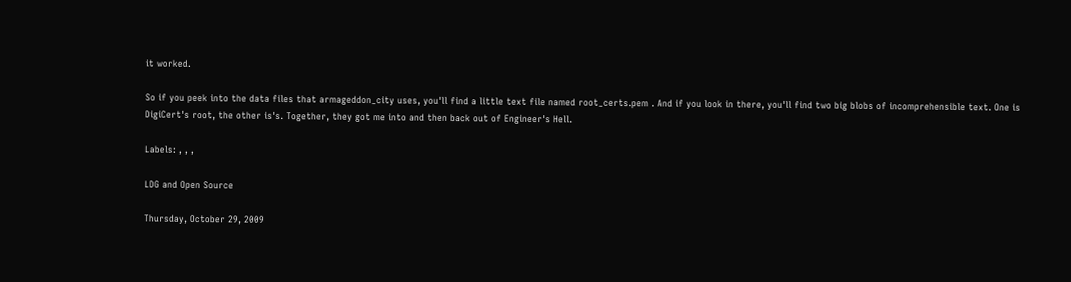it worked.

So if you peek into the data files that armageddon_city uses, you'll find a little text file named root_certs.pem . And if you look in there, you'll find two big blobs of incomprehensible text. One is DigiCert's root, the other is's. Together, they got me into and then back out of Engineer's Hell.

Labels: , , ,

LDG and Open Source

Thursday, October 29, 2009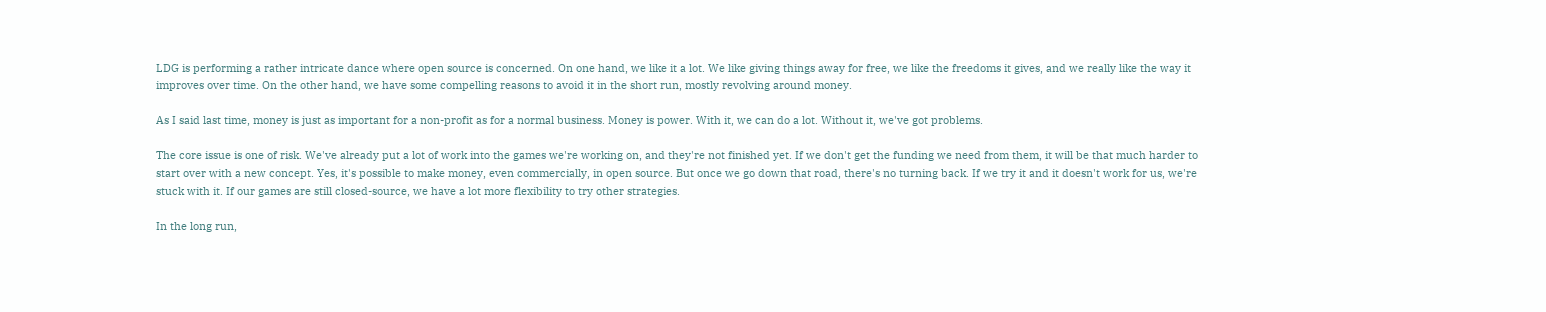LDG is performing a rather intricate dance where open source is concerned. On one hand, we like it a lot. We like giving things away for free, we like the freedoms it gives, and we really like the way it improves over time. On the other hand, we have some compelling reasons to avoid it in the short run, mostly revolving around money.

As I said last time, money is just as important for a non-profit as for a normal business. Money is power. With it, we can do a lot. Without it, we've got problems.

The core issue is one of risk. We've already put a lot of work into the games we're working on, and they're not finished yet. If we don't get the funding we need from them, it will be that much harder to start over with a new concept. Yes, it's possible to make money, even commercially, in open source. But once we go down that road, there's no turning back. If we try it and it doesn't work for us, we're stuck with it. If our games are still closed-source, we have a lot more flexibility to try other strategies.

In the long run,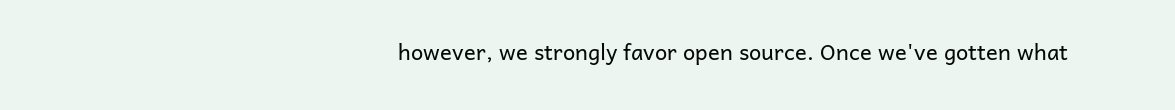however, we strongly favor open source. Once we've gotten what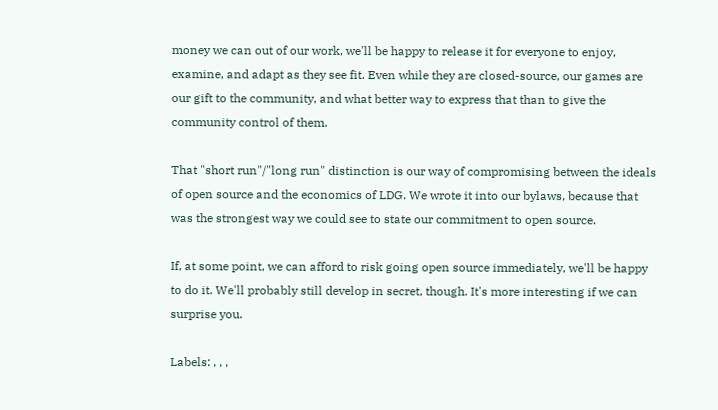money we can out of our work, we'll be happy to release it for everyone to enjoy, examine, and adapt as they see fit. Even while they are closed-source, our games are our gift to the community, and what better way to express that than to give the community control of them.

That "short run"/"long run" distinction is our way of compromising between the ideals of open source and the economics of LDG. We wrote it into our bylaws, because that was the strongest way we could see to state our commitment to open source.

If, at some point, we can afford to risk going open source immediately, we'll be happy to do it. We'll probably still develop in secret, though. It's more interesting if we can surprise you.

Labels: , , ,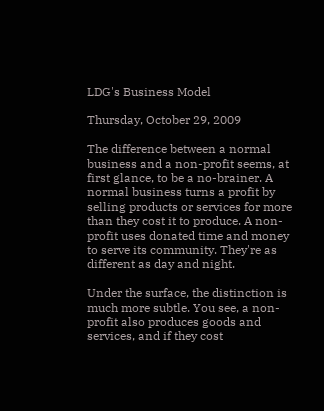LDG's Business Model

Thursday, October 29, 2009

The difference between a normal business and a non-profit seems, at first glance, to be a no-brainer. A normal business turns a profit by selling products or services for more than they cost it to produce. A non-profit uses donated time and money to serve its community. They're as different as day and night.

Under the surface, the distinction is much more subtle. You see, a non-profit also produces goods and services, and if they cost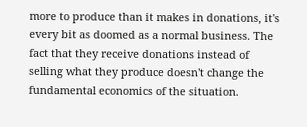more to produce than it makes in donations, it's every bit as doomed as a normal business. The fact that they receive donations instead of selling what they produce doesn't change the fundamental economics of the situation.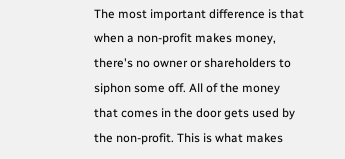The most important difference is that when a non-profit makes money, there's no owner or shareholders to siphon some off. All of the money that comes in the door gets used by the non-profit. This is what makes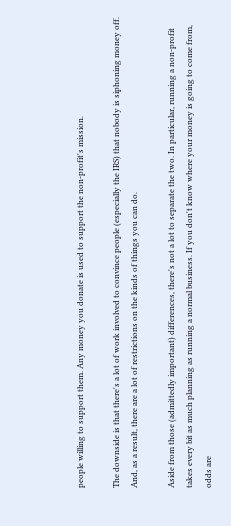people willing to support them. Any money you donate is used to support the non-profit's mission.

The downside is that there's a lot of work involved to convince people (especially the IRS) that nobody is siphoning money off. And, as a result, there are a lot of restrictions on the kinds of things you can do.

Aside from those (admittedly important) differences, there's not a lot to separate the two. In particular, running a non-profit takes every bit as much planning as running a normal business. If you don't know where your money is going to come from, odds are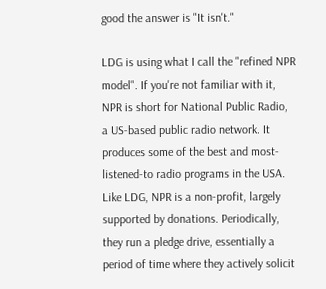good the answer is "It isn't."

LDG is using what I call the "refined NPR model". If you're not familiar with it, NPR is short for National Public Radio, a US-based public radio network. It produces some of the best and most-listened-to radio programs in the USA. Like LDG, NPR is a non-profit, largely supported by donations. Periodically, they run a pledge drive, essentially a period of time where they actively solicit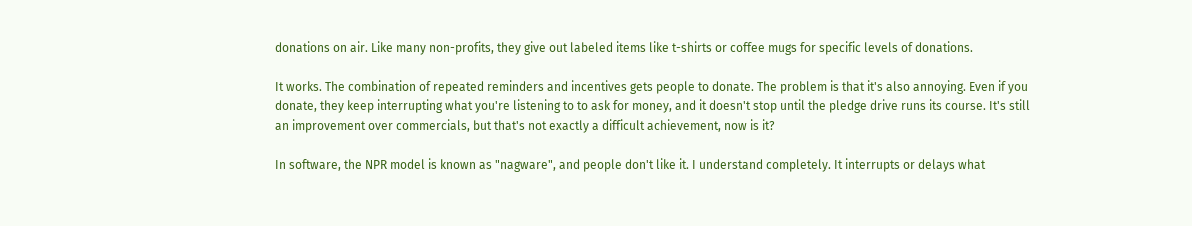donations on air. Like many non-profits, they give out labeled items like t-shirts or coffee mugs for specific levels of donations.

It works. The combination of repeated reminders and incentives gets people to donate. The problem is that it's also annoying. Even if you donate, they keep interrupting what you're listening to to ask for money, and it doesn't stop until the pledge drive runs its course. It's still an improvement over commercials, but that's not exactly a difficult achievement, now is it?

In software, the NPR model is known as "nagware", and people don't like it. I understand completely. It interrupts or delays what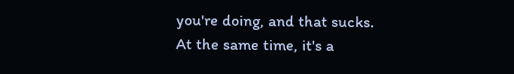you're doing, and that sucks. At the same time, it's a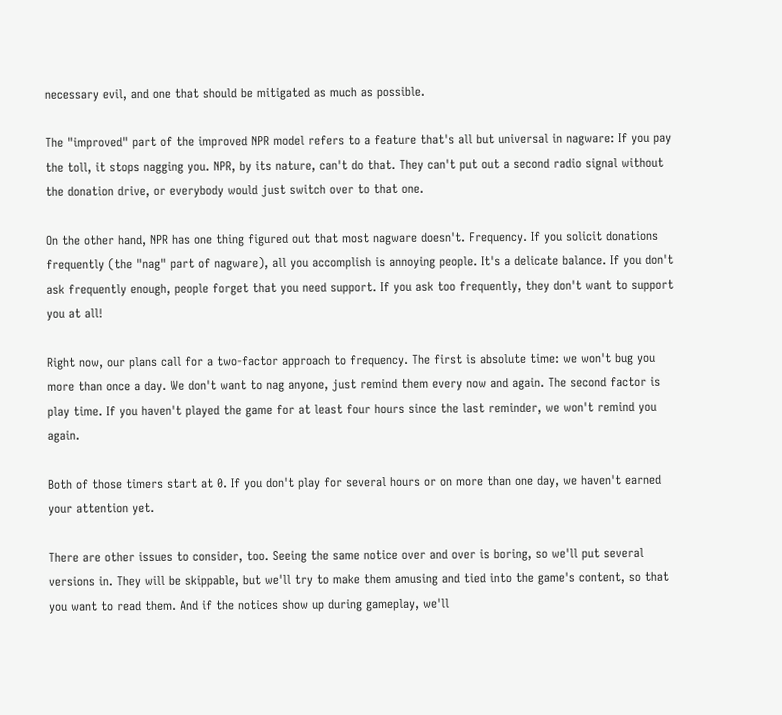necessary evil, and one that should be mitigated as much as possible.

The "improved" part of the improved NPR model refers to a feature that's all but universal in nagware: If you pay the toll, it stops nagging you. NPR, by its nature, can't do that. They can't put out a second radio signal without the donation drive, or everybody would just switch over to that one.

On the other hand, NPR has one thing figured out that most nagware doesn't. Frequency. If you solicit donations frequently (the "nag" part of nagware), all you accomplish is annoying people. It's a delicate balance. If you don't ask frequently enough, people forget that you need support. If you ask too frequently, they don't want to support you at all!

Right now, our plans call for a two-factor approach to frequency. The first is absolute time: we won't bug you more than once a day. We don't want to nag anyone, just remind them every now and again. The second factor is play time. If you haven't played the game for at least four hours since the last reminder, we won't remind you again.

Both of those timers start at 0. If you don't play for several hours or on more than one day, we haven't earned your attention yet.

There are other issues to consider, too. Seeing the same notice over and over is boring, so we'll put several versions in. They will be skippable, but we'll try to make them amusing and tied into the game's content, so that you want to read them. And if the notices show up during gameplay, we'll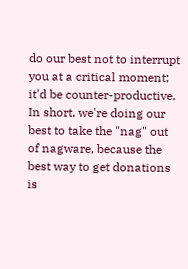do our best not to interrupt you at a critical moment; it'd be counter-productive. In short, we're doing our best to take the "nag" out of nagware, because the best way to get donations is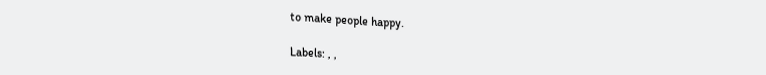to make people happy.

Labels: , ,